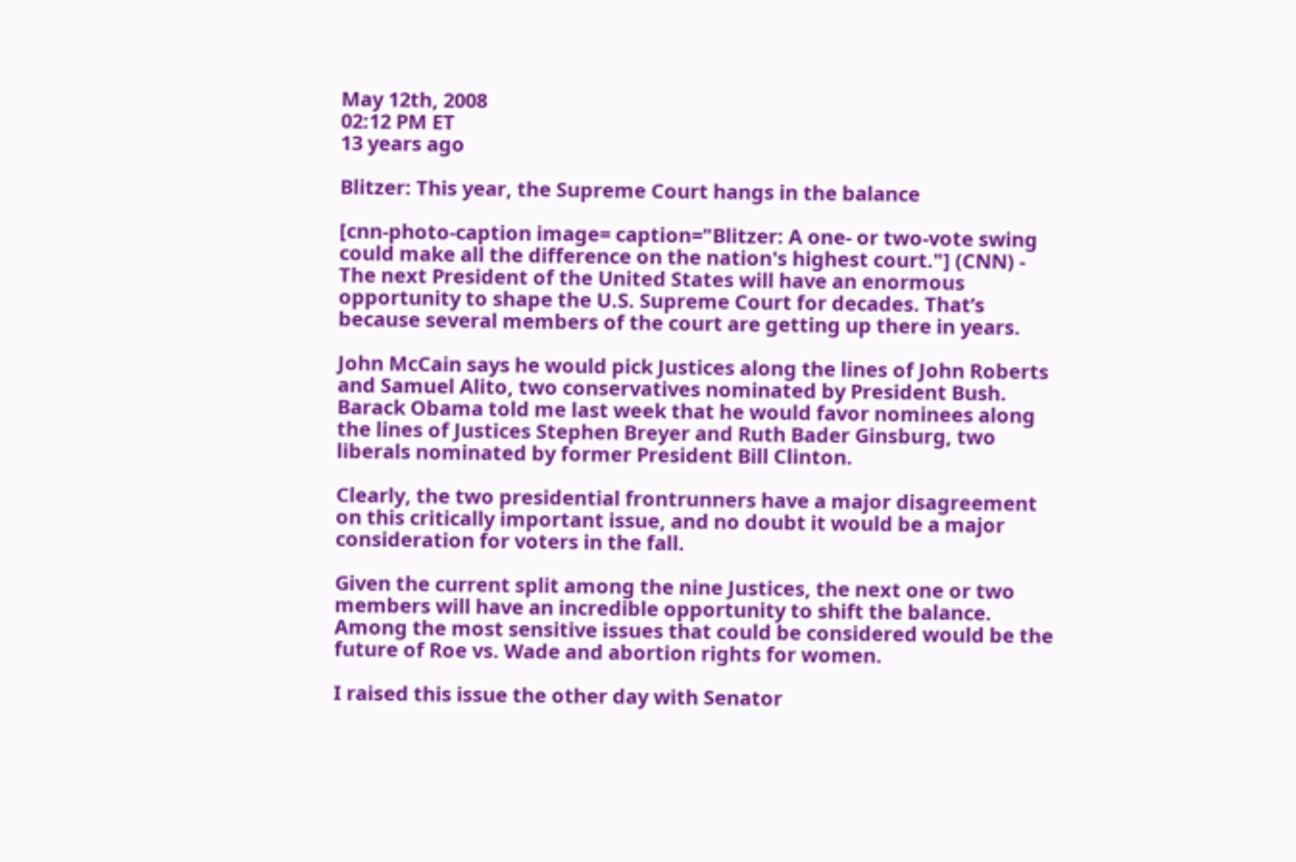May 12th, 2008
02:12 PM ET
13 years ago

Blitzer: This year, the Supreme Court hangs in the balance

[cnn-photo-caption image= caption="Blitzer: A one- or two-vote swing could make all the difference on the nation's highest court."] (CNN) - The next President of the United States will have an enormous opportunity to shape the U.S. Supreme Court for decades. That’s because several members of the court are getting up there in years.

John McCain says he would pick Justices along the lines of John Roberts and Samuel Alito, two conservatives nominated by President Bush. Barack Obama told me last week that he would favor nominees along the lines of Justices Stephen Breyer and Ruth Bader Ginsburg, two liberals nominated by former President Bill Clinton.

Clearly, the two presidential frontrunners have a major disagreement on this critically important issue, and no doubt it would be a major consideration for voters in the fall.

Given the current split among the nine Justices, the next one or two members will have an incredible opportunity to shift the balance. Among the most sensitive issues that could be considered would be the future of Roe vs. Wade and abortion rights for women.

I raised this issue the other day with Senator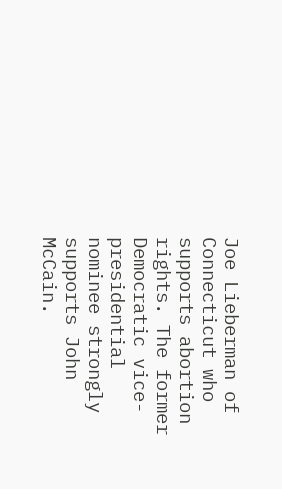Joe Lieberman of Connecticut who supports abortion rights. The former Democratic vice-presidential nominee strongly supports John McCain.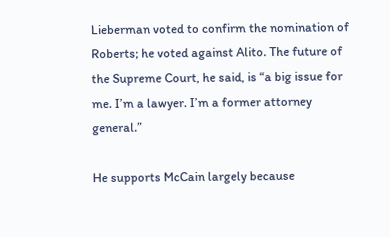Lieberman voted to confirm the nomination of Roberts; he voted against Alito. The future of the Supreme Court, he said, is “a big issue for me. I’m a lawyer. I’m a former attorney general.”

He supports McCain largely because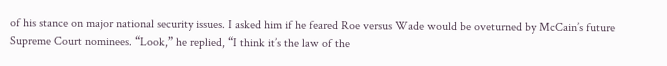of his stance on major national security issues. I asked him if he feared Roe versus Wade would be oveturned by McCain’s future Supreme Court nominees. “Look,” he replied, “I think it’s the law of the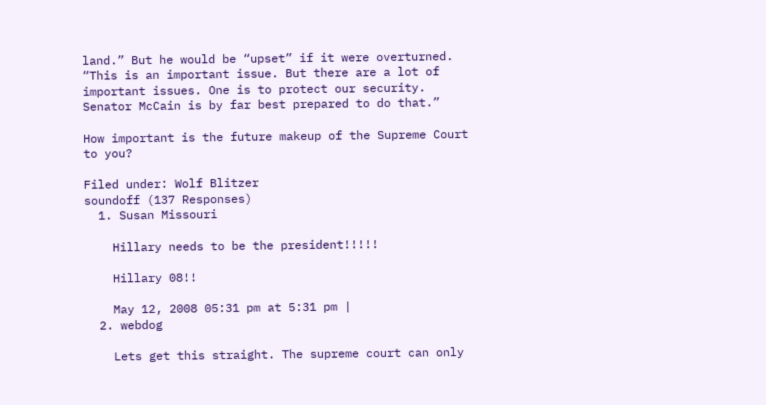land.” But he would be “upset” if it were overturned. “This is an important issue. But there are a lot of important issues. One is to protect our security. Senator McCain is by far best prepared to do that.”

How important is the future makeup of the Supreme Court to you?

Filed under: Wolf Blitzer
soundoff (137 Responses)
  1. Susan Missouri

    Hillary needs to be the president!!!!!

    Hillary 08!!

    May 12, 2008 05:31 pm at 5:31 pm |
  2. webdog

    Lets get this straight. The supreme court can only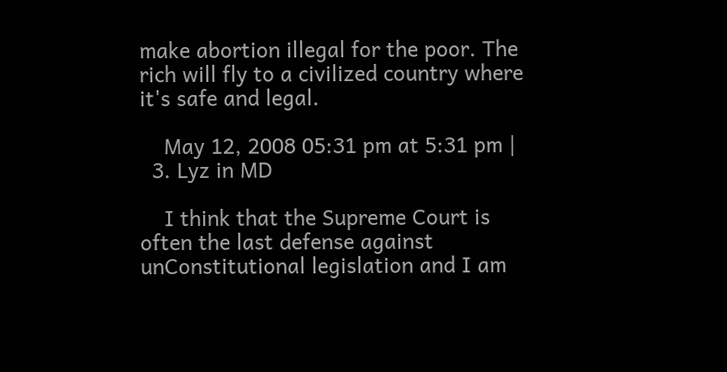make abortion illegal for the poor. The rich will fly to a civilized country where it's safe and legal.

    May 12, 2008 05:31 pm at 5:31 pm |
  3. Lyz in MD

    I think that the Supreme Court is often the last defense against unConstitutional legislation and I am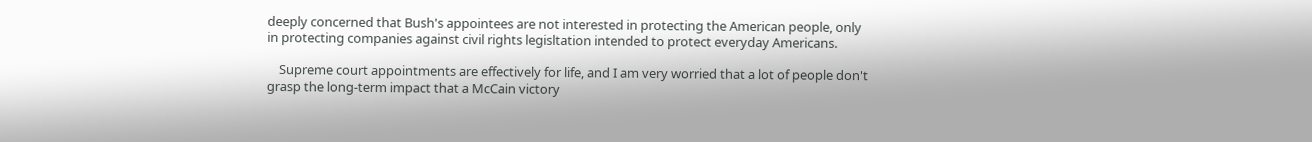deeply concerned that Bush's appointees are not interested in protecting the American people, only in protecting companies against civil rights legisltation intended to protect everyday Americans.

    Supreme court appointments are effectively for life, and I am very worried that a lot of people don't grasp the long-term impact that a McCain victory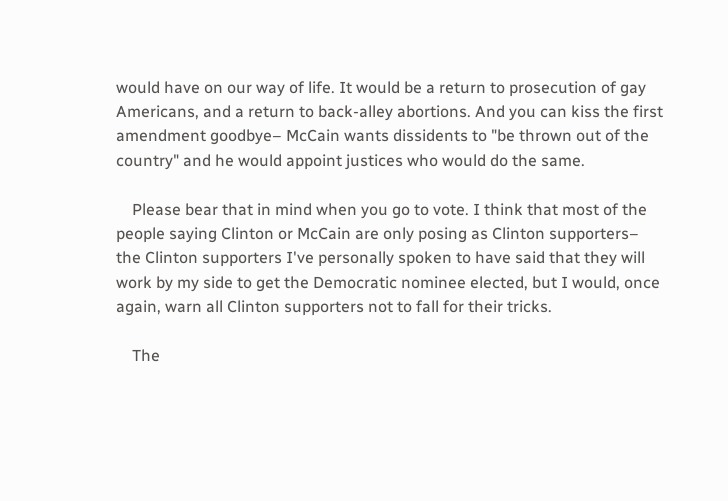would have on our way of life. It would be a return to prosecution of gay Americans, and a return to back-alley abortions. And you can kiss the first amendment goodbye– McCain wants dissidents to "be thrown out of the country" and he would appoint justices who would do the same.

    Please bear that in mind when you go to vote. I think that most of the people saying Clinton or McCain are only posing as Clinton supporters– the Clinton supporters I've personally spoken to have said that they will work by my side to get the Democratic nominee elected, but I would, once again, warn all Clinton supporters not to fall for their tricks.

    The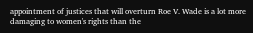appointment of justices that will overturn Roe V. Wade is a lot more damaging to women's rights than the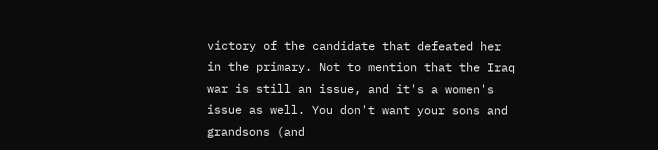victory of the candidate that defeated her in the primary. Not to mention that the Iraq war is still an issue, and it's a women's issue as well. You don't want your sons and grandsons (and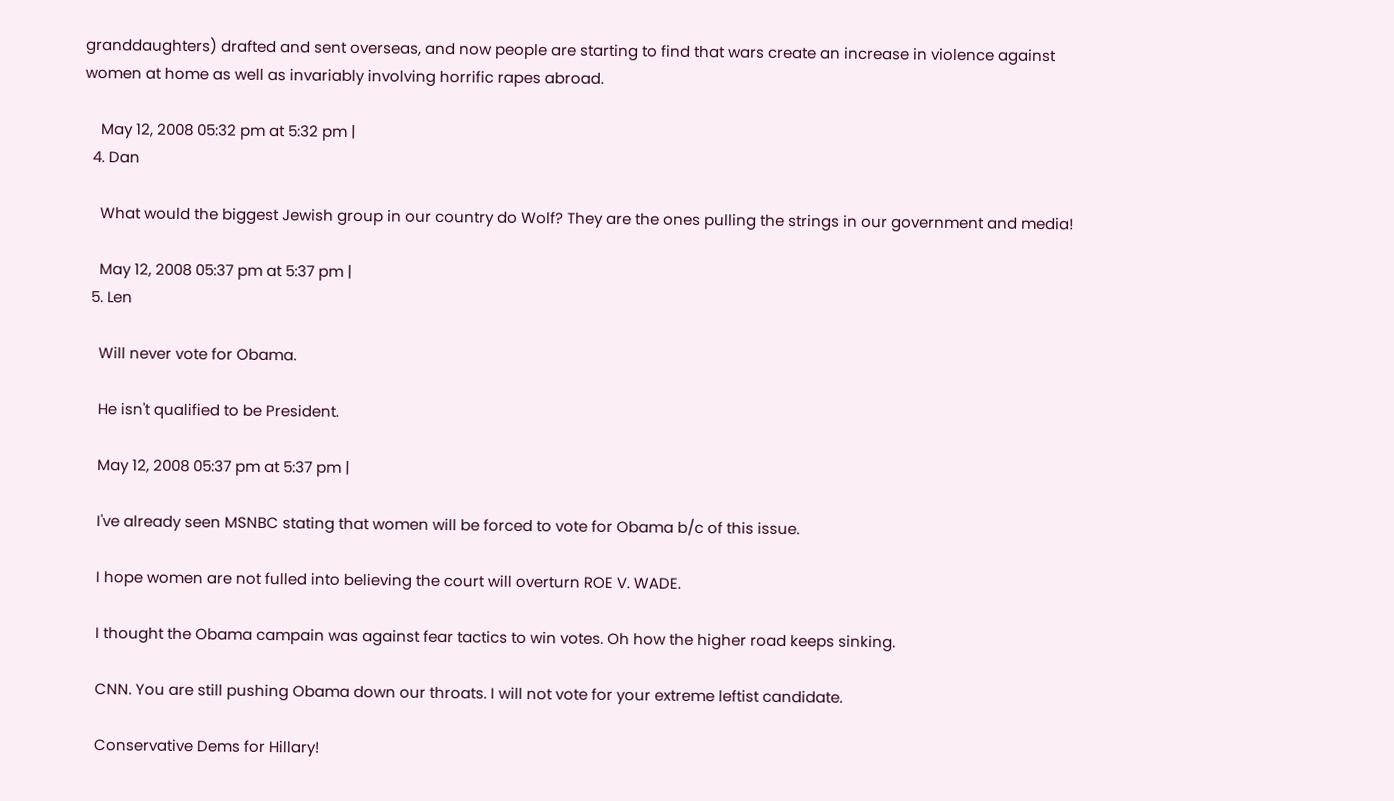granddaughters) drafted and sent overseas, and now people are starting to find that wars create an increase in violence against women at home as well as invariably involving horrific rapes abroad.

    May 12, 2008 05:32 pm at 5:32 pm |
  4. Dan

    What would the biggest Jewish group in our country do Wolf? They are the ones pulling the strings in our government and media!

    May 12, 2008 05:37 pm at 5:37 pm |
  5. Len

    Will never vote for Obama.

    He isn't qualified to be President.

    May 12, 2008 05:37 pm at 5:37 pm |

    I've already seen MSNBC stating that women will be forced to vote for Obama b/c of this issue.

    I hope women are not fulled into believing the court will overturn ROE V. WADE.

    I thought the Obama campain was against fear tactics to win votes. Oh how the higher road keeps sinking.

    CNN. You are still pushing Obama down our throats. I will not vote for your extreme leftist candidate.

    Conservative Dems for Hillary!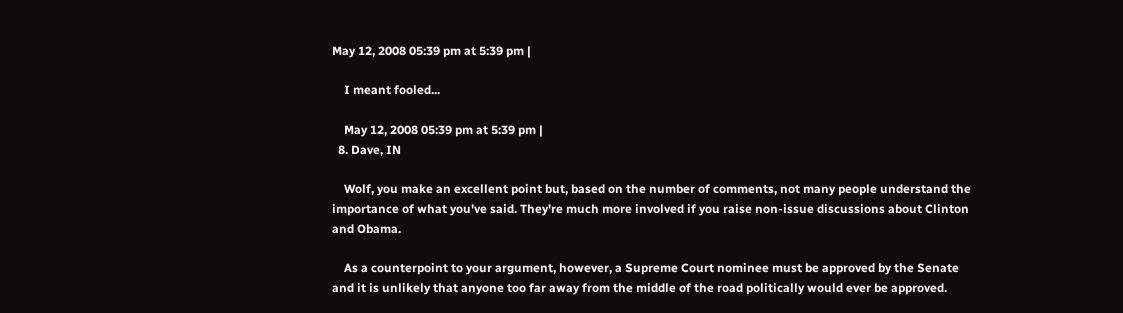May 12, 2008 05:39 pm at 5:39 pm |

    I meant fooled...

    May 12, 2008 05:39 pm at 5:39 pm |
  8. Dave, IN

    Wolf, you make an excellent point but, based on the number of comments, not many people understand the importance of what you've said. They're much more involved if you raise non-issue discussions about Clinton and Obama.

    As a counterpoint to your argument, however, a Supreme Court nominee must be approved by the Senate and it is unlikely that anyone too far away from the middle of the road politically would ever be approved.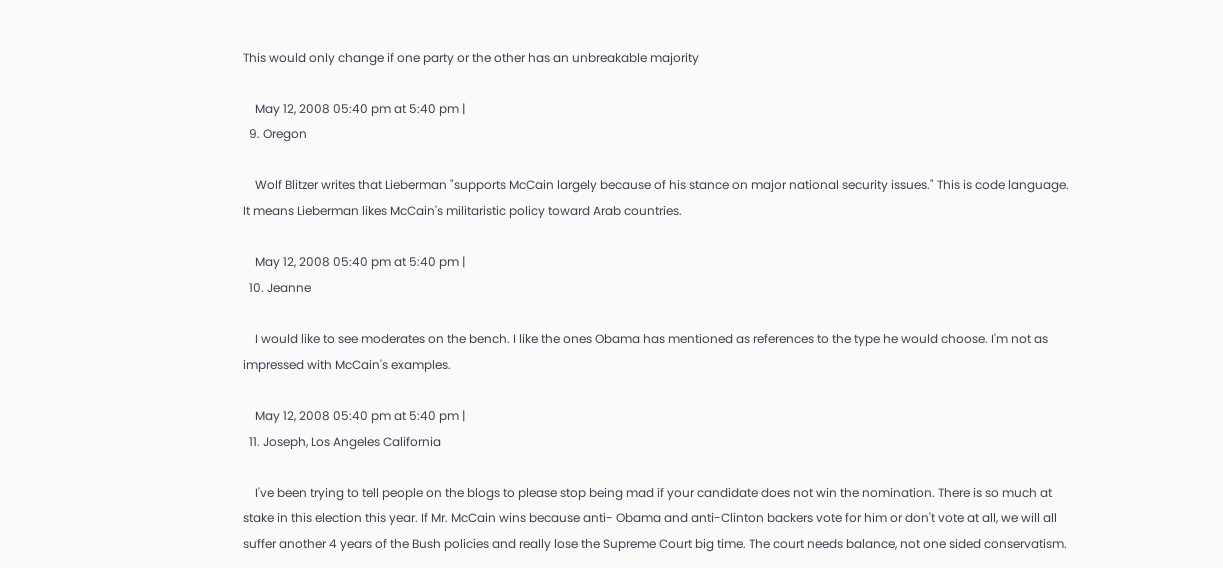This would only change if one party or the other has an unbreakable majority

    May 12, 2008 05:40 pm at 5:40 pm |
  9. Oregon

    Wolf Blitzer writes that Lieberman "supports McCain largely because of his stance on major national security issues." This is code language. It means Lieberman likes McCain's militaristic policy toward Arab countries.

    May 12, 2008 05:40 pm at 5:40 pm |
  10. Jeanne

    I would like to see moderates on the bench. I like the ones Obama has mentioned as references to the type he would choose. I'm not as impressed with McCain's examples.

    May 12, 2008 05:40 pm at 5:40 pm |
  11. Joseph, Los Angeles California

    I've been trying to tell people on the blogs to please stop being mad if your candidate does not win the nomination. There is so much at stake in this election this year. If Mr. McCain wins because anti- Obama and anti-Clinton backers vote for him or don't vote at all, we will all suffer another 4 years of the Bush policies and really lose the Supreme Court big time. The court needs balance, not one sided conservatism.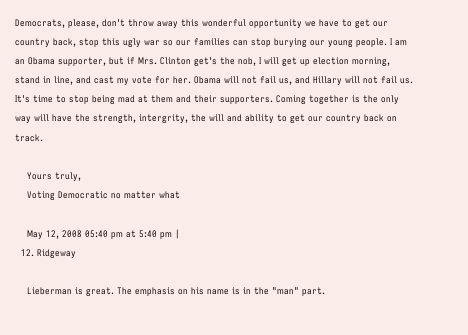Democrats, please, don't throw away this wonderful opportunity we have to get our country back, stop this ugly war so our families can stop burying our young people. I am an Obama supporter, but if Mrs. Clinton get's the nob, I will get up election morning, stand in line, and cast my vote for her. Obama will not fail us, and Hillary will not fail us. It's time to stop being mad at them and their supporters. Coming together is the only way will have the strength, intergrity, the will and ability to get our country back on track.

    Yours truly,
    Voting Democratic no matter what

    May 12, 2008 05:40 pm at 5:40 pm |
  12. Ridgeway

    Lieberman is great. The emphasis on his name is in the "man" part.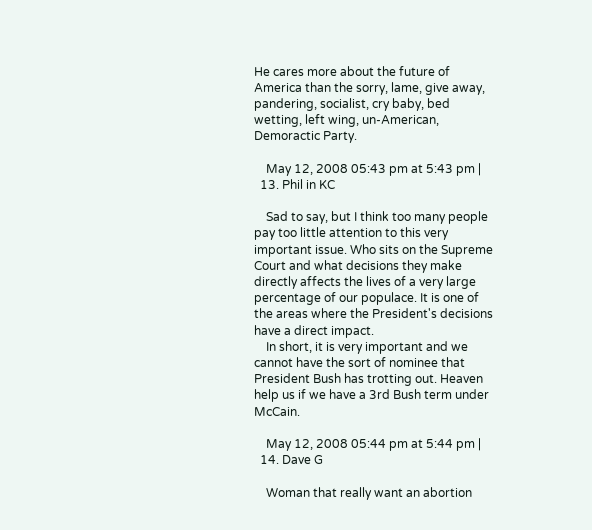He cares more about the future of America than the sorry, lame, give away, pandering, socialist, cry baby, bed wetting, left wing, un-American, Demoractic Party.

    May 12, 2008 05:43 pm at 5:43 pm |
  13. Phil in KC

    Sad to say, but I think too many people pay too little attention to this very important issue. Who sits on the Supreme Court and what decisions they make directly affects the lives of a very large percentage of our populace. It is one of the areas where the President's decisions have a direct impact.
    In short, it is very important and we cannot have the sort of nominee that President Bush has trotting out. Heaven help us if we have a 3rd Bush term under McCain.

    May 12, 2008 05:44 pm at 5:44 pm |
  14. Dave G

    Woman that really want an abortion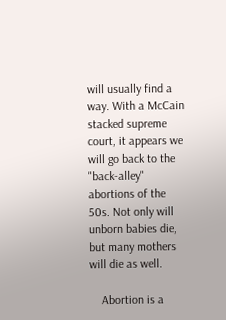will usually find a way. With a McCain stacked supreme court, it appears we will go back to the "back-alley" abortions of the 50s. Not only will unborn babies die, but many mothers will die as well.

    Abortion is a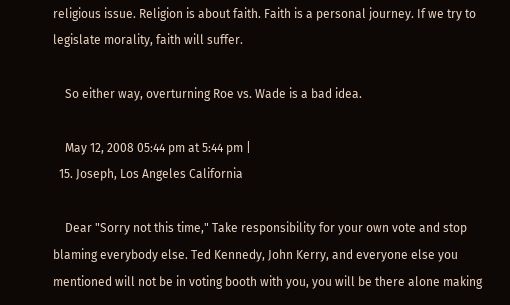religious issue. Religion is about faith. Faith is a personal journey. If we try to legislate morality, faith will suffer.

    So either way, overturning Roe vs. Wade is a bad idea.

    May 12, 2008 05:44 pm at 5:44 pm |
  15. Joseph, Los Angeles California

    Dear "Sorry not this time," Take responsibility for your own vote and stop blaming everybody else. Ted Kennedy, John Kerry, and everyone else you mentioned will not be in voting booth with you, you will be there alone making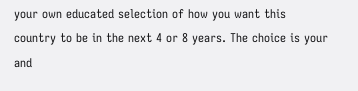your own educated selection of how you want this country to be in the next 4 or 8 years. The choice is your and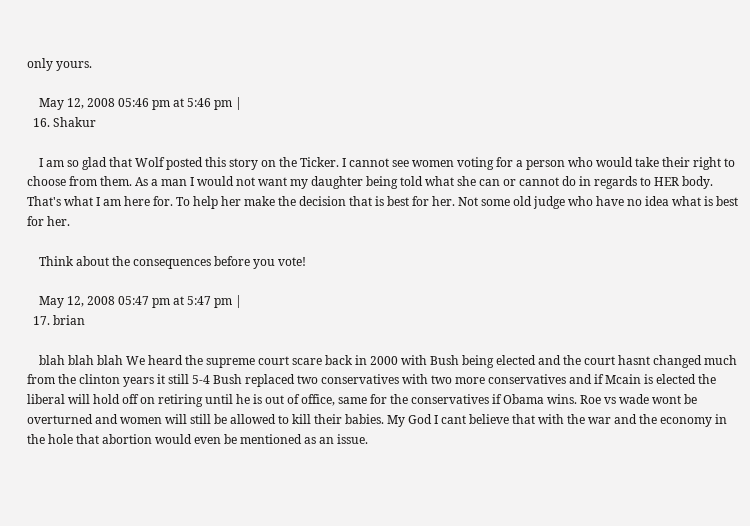only yours.

    May 12, 2008 05:46 pm at 5:46 pm |
  16. Shakur

    I am so glad that Wolf posted this story on the Ticker. I cannot see women voting for a person who would take their right to choose from them. As a man I would not want my daughter being told what she can or cannot do in regards to HER body. That's what I am here for. To help her make the decision that is best for her. Not some old judge who have no idea what is best for her.

    Think about the consequences before you vote!

    May 12, 2008 05:47 pm at 5:47 pm |
  17. brian

    blah blah blah We heard the supreme court scare back in 2000 with Bush being elected and the court hasnt changed much from the clinton years it still 5-4 Bush replaced two conservatives with two more conservatives and if Mcain is elected the liberal will hold off on retiring until he is out of office, same for the conservatives if Obama wins. Roe vs wade wont be overturned and women will still be allowed to kill their babies. My God I cant believe that with the war and the economy in the hole that abortion would even be mentioned as an issue.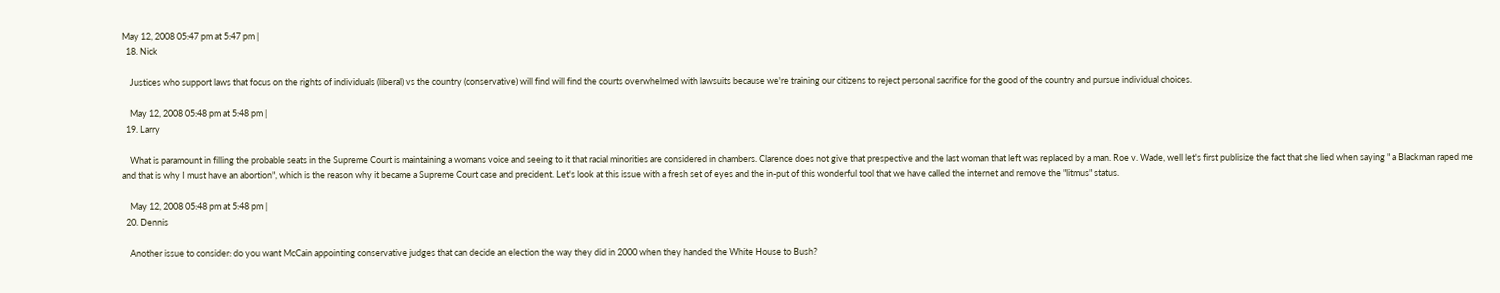May 12, 2008 05:47 pm at 5:47 pm |
  18. Nick

    Justices who support laws that focus on the rights of individuals (liberal) vs the country (conservative) will find will find the courts overwhelmed with lawsuits because we're training our citizens to reject personal sacrifice for the good of the country and pursue individual choices.

    May 12, 2008 05:48 pm at 5:48 pm |
  19. Larry

    What is paramount in filling the probable seats in the Supreme Court is maintaining a womans voice and seeing to it that racial minorities are considered in chambers. Clarence does not give that prespective and the last woman that left was replaced by a man. Roe v. Wade, well let's first publisize the fact that she lied when saying " a Blackman raped me and that is why I must have an abortion", which is the reason why it became a Supreme Court case and precident. Let's look at this issue with a fresh set of eyes and the in-put of this wonderful tool that we have called the internet and remove the "litmus" status.

    May 12, 2008 05:48 pm at 5:48 pm |
  20. Dennis

    Another issue to consider: do you want McCain appointing conservative judges that can decide an election the way they did in 2000 when they handed the White House to Bush?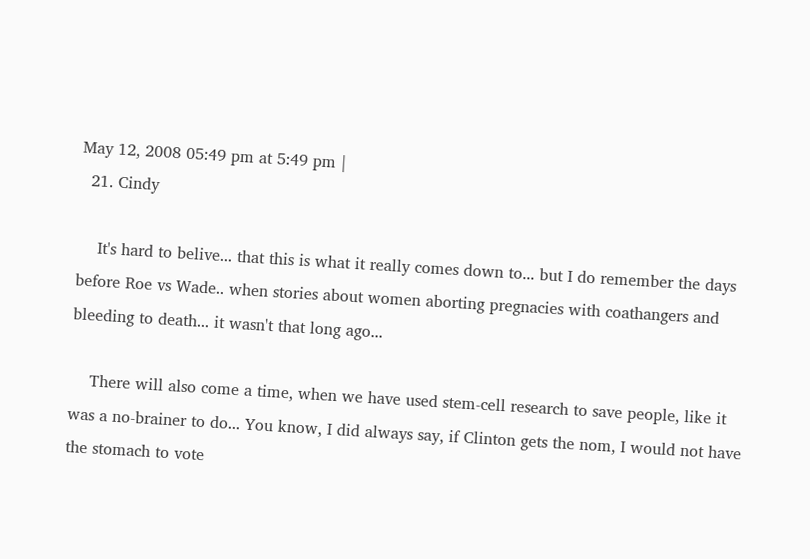May 12, 2008 05:49 pm at 5:49 pm |
  21. Cindy

    It's hard to belive... that this is what it really comes down to... but I do remember the days before Roe vs Wade.. when stories about women aborting pregnacies with coathangers and bleeding to death... it wasn't that long ago...

    There will also come a time, when we have used stem-cell research to save people, like it was a no-brainer to do... You know, I did always say, if Clinton gets the nom, I would not have the stomach to vote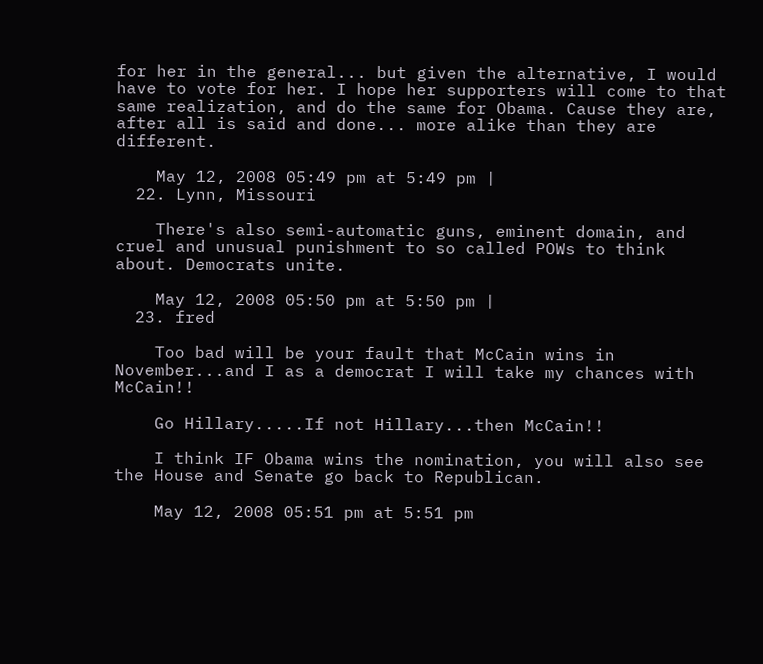for her in the general... but given the alternative, I would have to vote for her. I hope her supporters will come to that same realization, and do the same for Obama. Cause they are, after all is said and done... more alike than they are different.

    May 12, 2008 05:49 pm at 5:49 pm |
  22. Lynn, Missouri

    There's also semi-automatic guns, eminent domain, and cruel and unusual punishment to so called POWs to think about. Democrats unite.

    May 12, 2008 05:50 pm at 5:50 pm |
  23. fred

    Too bad will be your fault that McCain wins in November...and I as a democrat I will take my chances with McCain!!

    Go Hillary.....If not Hillary...then McCain!!

    I think IF Obama wins the nomination, you will also see the House and Senate go back to Republican.

    May 12, 2008 05:51 pm at 5:51 pm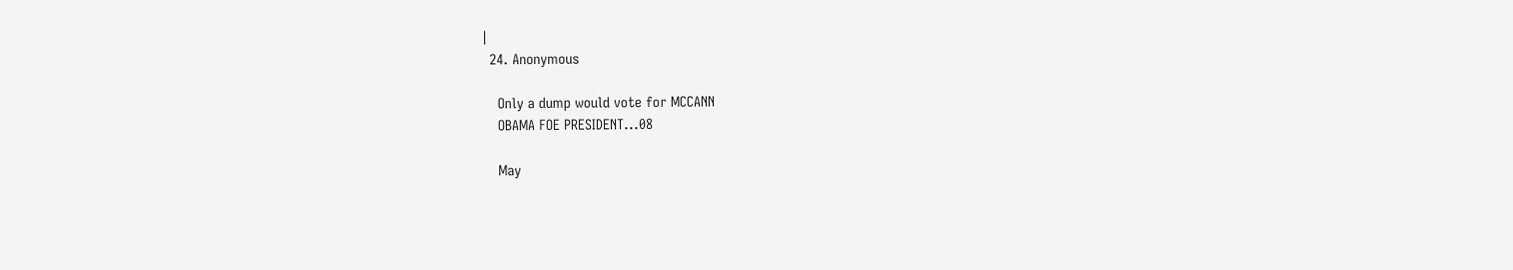|
  24. Anonymous

    Only a dump would vote for MCCANN
    OBAMA FOE PRESIDENT...08

    May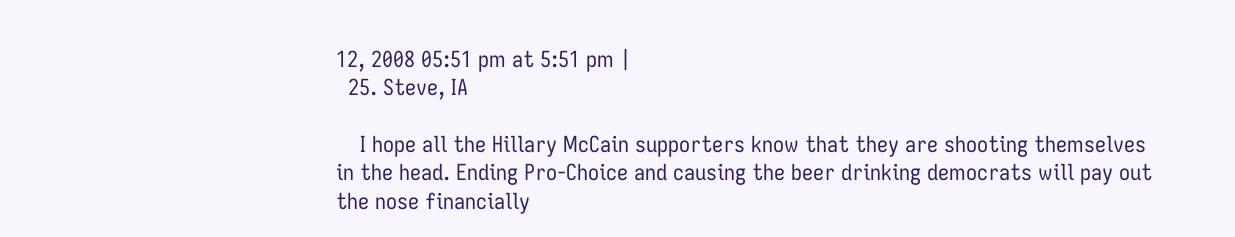12, 2008 05:51 pm at 5:51 pm |
  25. Steve, IA

    I hope all the Hillary McCain supporters know that they are shooting themselves in the head. Ending Pro-Choice and causing the beer drinking democrats will pay out the nose financially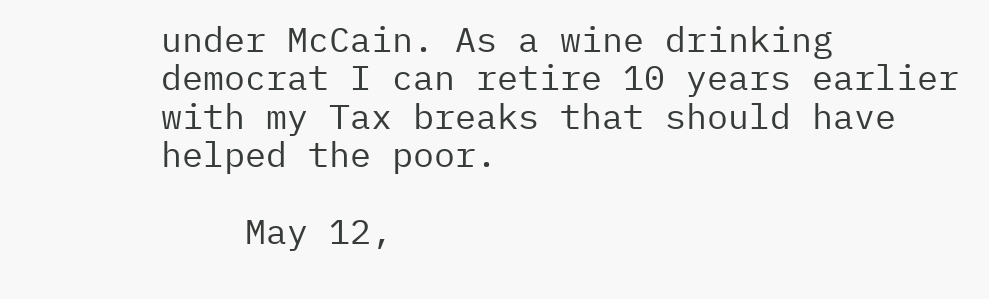under McCain. As a wine drinking democrat I can retire 10 years earlier with my Tax breaks that should have helped the poor.

    May 12,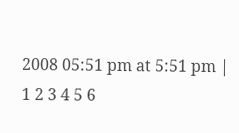2008 05:51 pm at 5:51 pm |
1 2 3 4 5 6